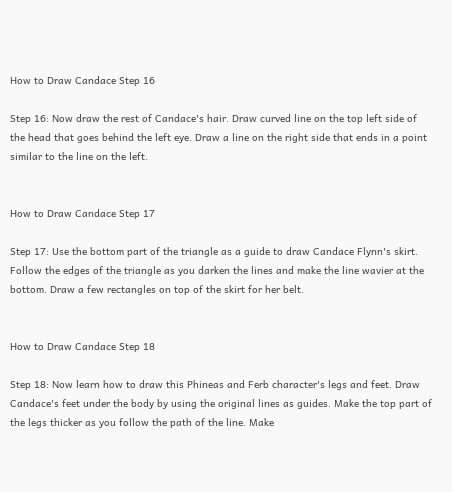How to Draw Candace Step 16

Step 16: Now draw the rest of Candace's hair. Draw curved line on the top left side of the head that goes behind the left eye. Draw a line on the right side that ends in a point similar to the line on the left.


How to Draw Candace Step 17

Step 17: Use the bottom part of the triangle as a guide to draw Candace Flynn's skirt. Follow the edges of the triangle as you darken the lines and make the line wavier at the bottom. Draw a few rectangles on top of the skirt for her belt.


How to Draw Candace Step 18

Step 18: Now learn how to draw this Phineas and Ferb character's legs and feet. Draw Candace's feet under the body by using the original lines as guides. Make the top part of the legs thicker as you follow the path of the line. Make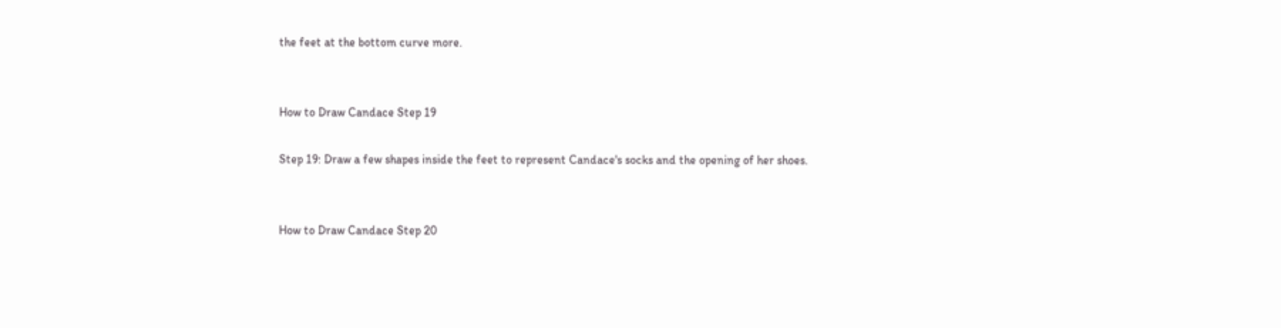the feet at the bottom curve more.


How to Draw Candace Step 19

Step 19: Draw a few shapes inside the feet to represent Candace's socks and the opening of her shoes.


How to Draw Candace Step 20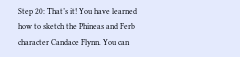Step 20: That’s it! You have learned how to sketch the Phineas and Ferb character Candace Flynn. You can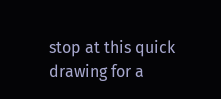stop at this quick drawing for a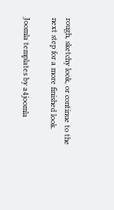rough, sketchy look, or continue to the next step for a more finished look.

Joomla templates by a4joomla